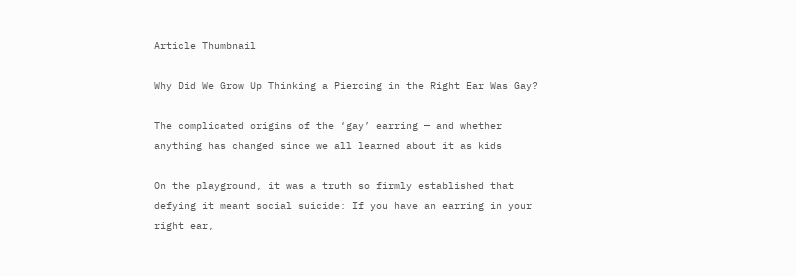Article Thumbnail

Why Did We Grow Up Thinking a Piercing in the Right Ear Was Gay?

The complicated origins of the ‘gay’ earring — and whether anything has changed since we all learned about it as kids

On the playground, it was a truth so firmly established that defying it meant social suicide: If you have an earring in your right ear,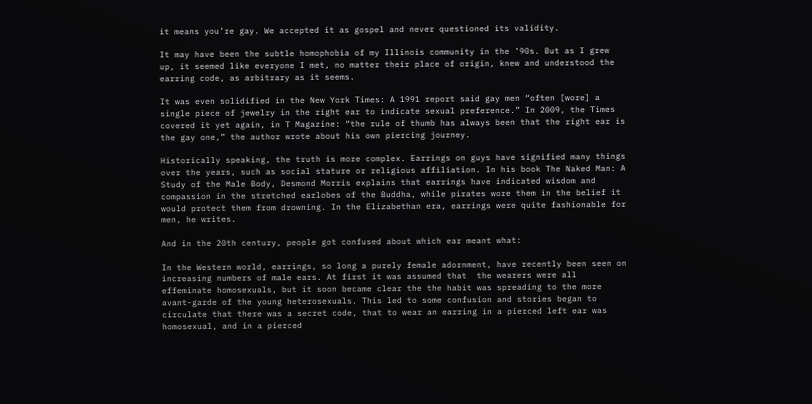it means you’re gay. We accepted it as gospel and never questioned its validity.

It may have been the subtle homophobia of my Illinois community in the ’90s. But as I grew up, it seemed like everyone I met, no matter their place of origin, knew and understood the earring code, as arbitrary as it seems.

It was even solidified in the New York Times: A 1991 report said gay men “often [wore] a single piece of jewelry in the right ear to indicate sexual preference.” In 2009, the Times covered it yet again, in T Magazine: “the rule of thumb has always been that the right ear is the gay one,” the author wrote about his own piercing journey.

Historically speaking, the truth is more complex. Earrings on guys have signified many things over the years, such as social stature or religious affiliation. In his book The Naked Man: A Study of the Male Body, Desmond Morris explains that earrings have indicated wisdom and compassion in the stretched earlobes of the Buddha, while pirates wore them in the belief it would protect them from drowning. In the Elizabethan era, earrings were quite fashionable for men, he writes.

And in the 20th century, people got confused about which ear meant what:

In the Western world, earrings, so long a purely female adornment, have recently been seen on increasing numbers of male ears. At first it was assumed that  the wearers were all effeminate homosexuals, but it soon became clear the the habit was spreading to the more avant-garde of the young heterosexuals. This led to some confusion and stories began to circulate that there was a secret code, that to wear an earring in a pierced left ear was homosexual, and in a pierced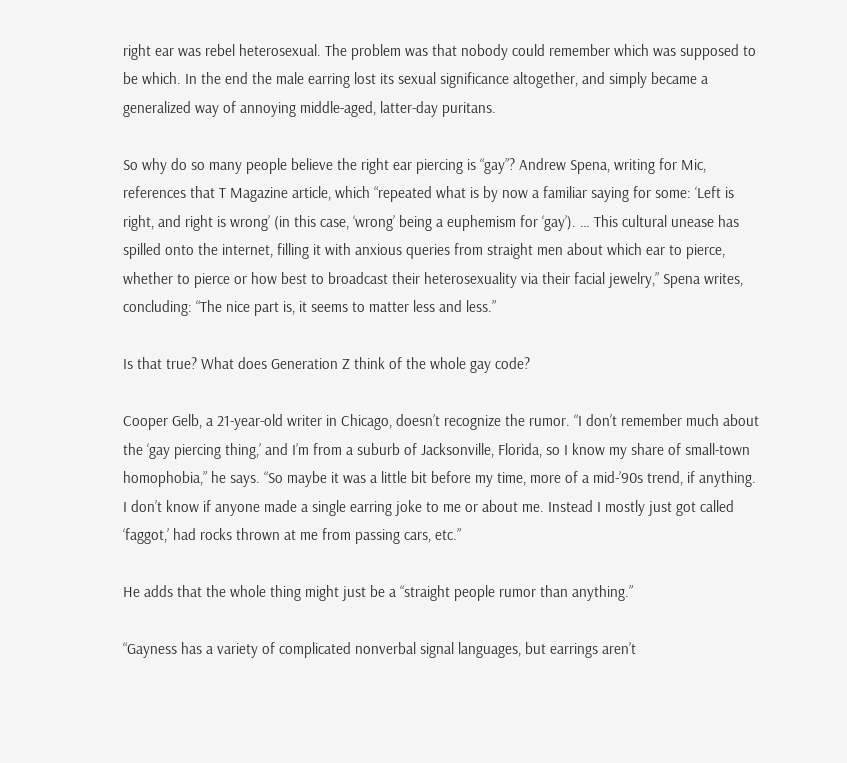right ear was rebel heterosexual. The problem was that nobody could remember which was supposed to be which. In the end the male earring lost its sexual significance altogether, and simply became a generalized way of annoying middle-aged, latter-day puritans.

So why do so many people believe the right ear piercing is “gay”? Andrew Spena, writing for Mic, references that T Magazine article, which “repeated what is by now a familiar saying for some: ‘Left is right, and right is wrong’ (in this case, ‘wrong’ being a euphemism for ‘gay’). … This cultural unease has spilled onto the internet, filling it with anxious queries from straight men about which ear to pierce, whether to pierce or how best to broadcast their heterosexuality via their facial jewelry,” Spena writes, concluding: “The nice part is, it seems to matter less and less.”

Is that true? What does Generation Z think of the whole gay code?

Cooper Gelb, a 21-year-old writer in Chicago, doesn’t recognize the rumor. “I don’t remember much about the ‘gay piercing thing,’ and I’m from a suburb of Jacksonville, Florida, so I know my share of small-town homophobia,” he says. “So maybe it was a little bit before my time, more of a mid-’90s trend, if anything. I don’t know if anyone made a single earring joke to me or about me. Instead I mostly just got called ‘faggot,’ had rocks thrown at me from passing cars, etc.”

He adds that the whole thing might just be a “straight people rumor than anything.”

“Gayness has a variety of complicated nonverbal signal languages, but earrings aren’t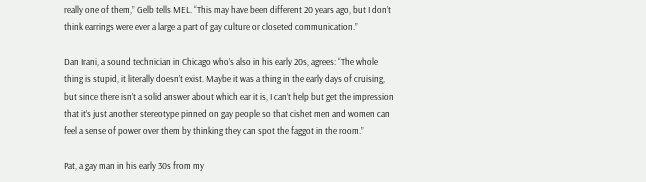really one of them,” Gelb tells MEL. “This may have been different 20 years ago, but I don’t think earrings were ever a large a part of gay culture or closeted communication.”

Dan Irani, a sound technician in Chicago who’s also in his early 20s, agrees: “The whole thing is stupid, it literally doesn’t exist. Maybe it was a thing in the early days of cruising, but since there isn’t a solid answer about which ear it is, I can’t help but get the impression that it’s just another stereotype pinned on gay people so that cishet men and women can feel a sense of power over them by thinking they can spot the faggot in the room.”

Pat, a gay man in his early 30s from my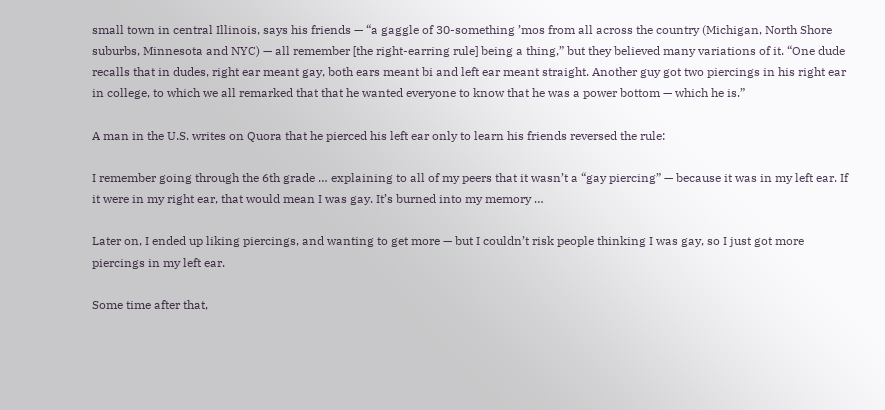small town in central Illinois, says his friends — “a gaggle of 30-something ’mos from all across the country (Michigan, North Shore suburbs, Minnesota and NYC) — all remember [the right-earring rule] being a thing,” but they believed many variations of it. “One dude recalls that in dudes, right ear meant gay, both ears meant bi and left ear meant straight. Another guy got two piercings in his right ear in college, to which we all remarked that that he wanted everyone to know that he was a power bottom — which he is.”

A man in the U.S. writes on Quora that he pierced his left ear only to learn his friends reversed the rule:

I remember going through the 6th grade … explaining to all of my peers that it wasn’t a “gay piercing” — because it was in my left ear. If it were in my right ear, that would mean I was gay. It’s burned into my memory …

Later on, I ended up liking piercings, and wanting to get more — but I couldn’t risk people thinking I was gay, so I just got more piercings in my left ear.

Some time after that,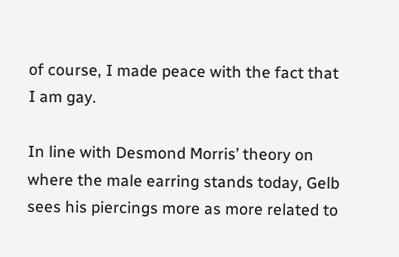of course, I made peace with the fact that I am gay.

In line with Desmond Morris’ theory on where the male earring stands today, Gelb sees his piercings more as more related to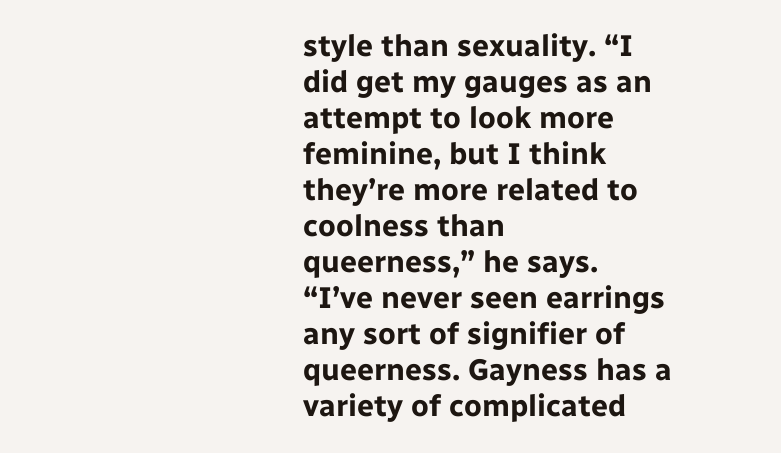style than sexuality. “I did get my gauges as an attempt to look more feminine, but I think they’re more related to coolness than queerness,” he says. “I’ve never seen earrings any sort of signifier of queerness. Gayness has a variety of complicated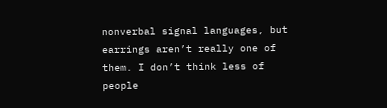nonverbal signal languages, but earrings aren’t really one of them. I don’t think less of people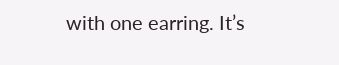with one earring. It’s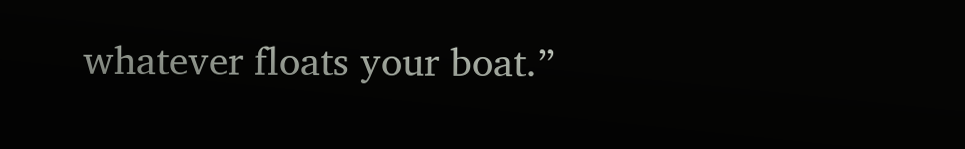whatever floats your boat.”